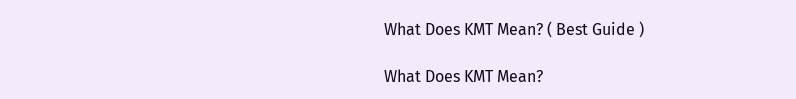What Does KMT Mean? ( Best Guide )

What Does KMT Mean?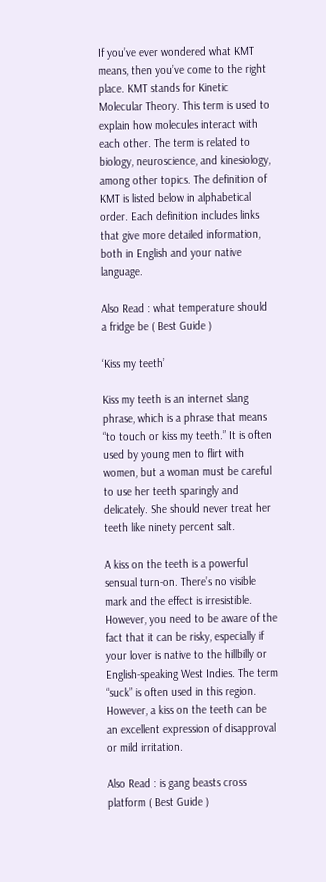If you’ve ever wondered what KMT means, then you’ve come to the right place. KMT stands for Kinetic Molecular Theory. This term is used to explain how molecules interact with each other. The term is related to biology, neuroscience, and kinesiology, among other topics. The definition of KMT is listed below in alphabetical order. Each definition includes links that give more detailed information, both in English and your native language.

Also Read : what temperature should a fridge be ( Best Guide )

‘Kiss my teeth’

Kiss my teeth is an internet slang phrase, which is a phrase that means “to touch or kiss my teeth.” It is often used by young men to flirt with women, but a woman must be careful to use her teeth sparingly and delicately. She should never treat her teeth like ninety percent salt.

A kiss on the teeth is a powerful sensual turn-on. There’s no visible mark and the effect is irresistible. However, you need to be aware of the fact that it can be risky, especially if your lover is native to the hillbilly or English-speaking West Indies. The term “suck” is often used in this region. However, a kiss on the teeth can be an excellent expression of disapproval or mild irritation.

Also Read : is gang beasts cross platform ( Best Guide )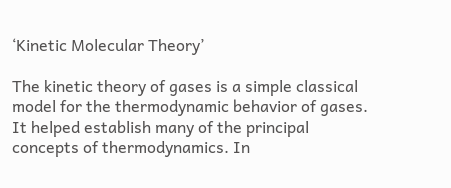‘Kinetic Molecular Theory’

The kinetic theory of gases is a simple classical model for the thermodynamic behavior of gases. It helped establish many of the principal concepts of thermodynamics. In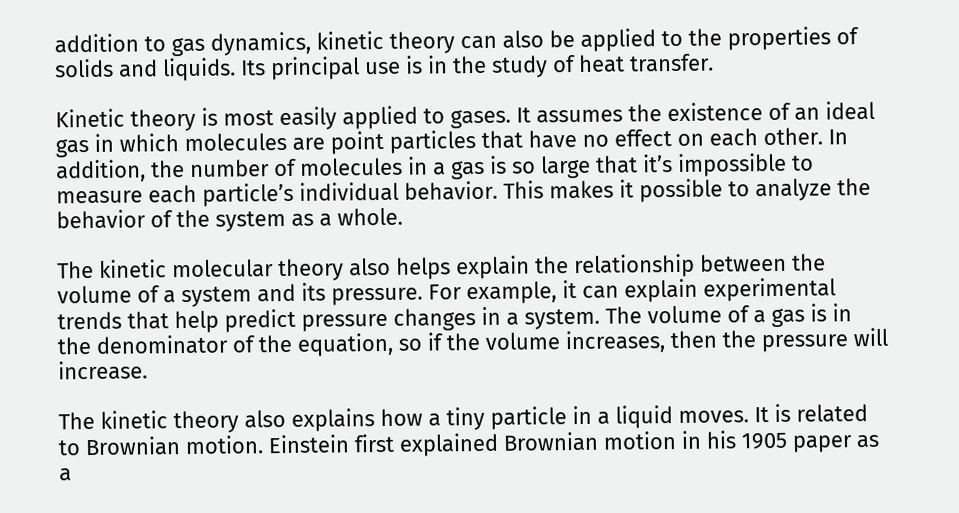addition to gas dynamics, kinetic theory can also be applied to the properties of solids and liquids. Its principal use is in the study of heat transfer.

Kinetic theory is most easily applied to gases. It assumes the existence of an ideal gas in which molecules are point particles that have no effect on each other. In addition, the number of molecules in a gas is so large that it’s impossible to measure each particle’s individual behavior. This makes it possible to analyze the behavior of the system as a whole.

The kinetic molecular theory also helps explain the relationship between the volume of a system and its pressure. For example, it can explain experimental trends that help predict pressure changes in a system. The volume of a gas is in the denominator of the equation, so if the volume increases, then the pressure will increase.

The kinetic theory also explains how a tiny particle in a liquid moves. It is related to Brownian motion. Einstein first explained Brownian motion in his 1905 paper as a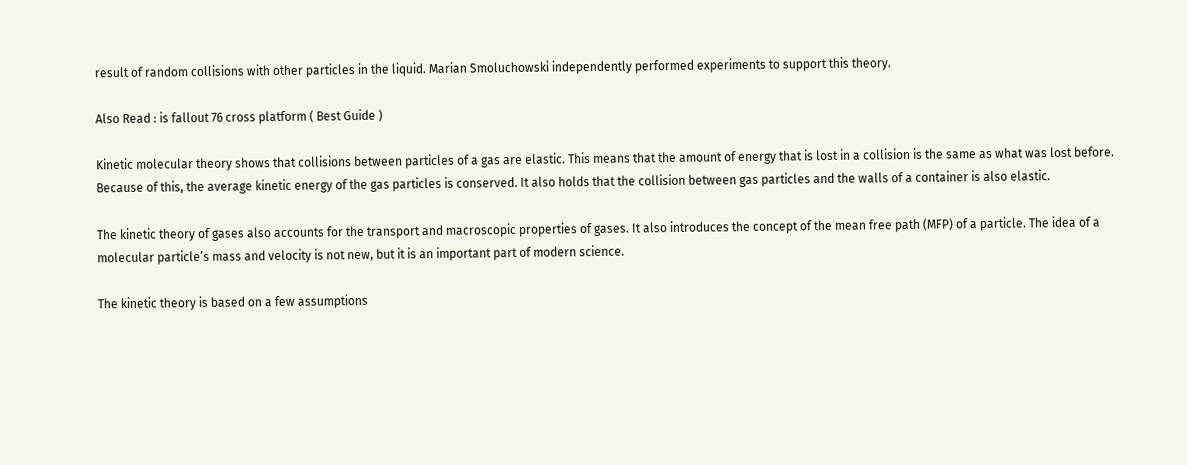result of random collisions with other particles in the liquid. Marian Smoluchowski independently performed experiments to support this theory.

Also Read : is fallout 76 cross platform ( Best Guide )

Kinetic molecular theory shows that collisions between particles of a gas are elastic. This means that the amount of energy that is lost in a collision is the same as what was lost before. Because of this, the average kinetic energy of the gas particles is conserved. It also holds that the collision between gas particles and the walls of a container is also elastic.

The kinetic theory of gases also accounts for the transport and macroscopic properties of gases. It also introduces the concept of the mean free path (MFP) of a particle. The idea of a molecular particle’s mass and velocity is not new, but it is an important part of modern science.

The kinetic theory is based on a few assumptions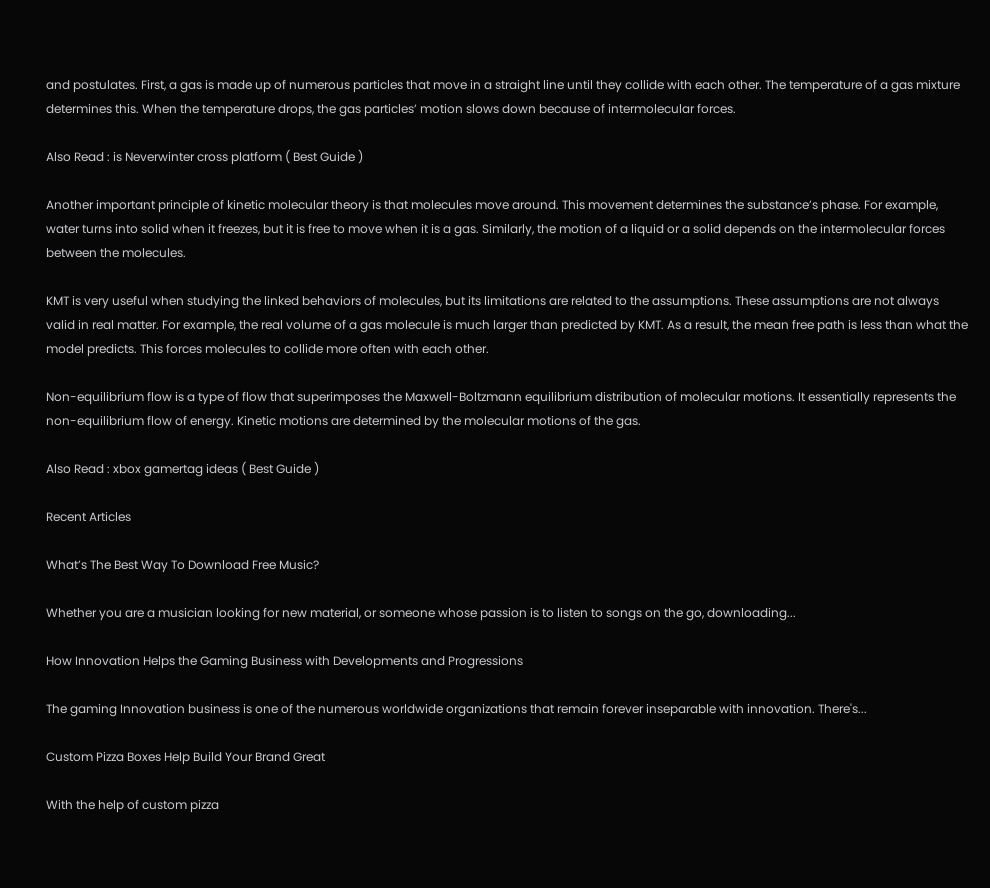and postulates. First, a gas is made up of numerous particles that move in a straight line until they collide with each other. The temperature of a gas mixture determines this. When the temperature drops, the gas particles’ motion slows down because of intermolecular forces.

Also Read : is Neverwinter cross platform ( Best Guide )

Another important principle of kinetic molecular theory is that molecules move around. This movement determines the substance’s phase. For example, water turns into solid when it freezes, but it is free to move when it is a gas. Similarly, the motion of a liquid or a solid depends on the intermolecular forces between the molecules.

KMT is very useful when studying the linked behaviors of molecules, but its limitations are related to the assumptions. These assumptions are not always valid in real matter. For example, the real volume of a gas molecule is much larger than predicted by KMT. As a result, the mean free path is less than what the model predicts. This forces molecules to collide more often with each other.

Non-equilibrium flow is a type of flow that superimposes the Maxwell-Boltzmann equilibrium distribution of molecular motions. It essentially represents the non-equilibrium flow of energy. Kinetic motions are determined by the molecular motions of the gas.

Also Read : xbox gamertag ideas ( Best Guide )

Recent Articles

What’s The Best Way To Download Free Music?

Whether you are a musician looking for new material, or someone whose passion is to listen to songs on the go, downloading...

How Innovation Helps the Gaming Business with Developments and Progressions

The gaming Innovation business is one of the numerous worldwide organizations that remain forever inseparable with innovation. There's...

Custom Pizza Boxes Help Build Your Brand Great

With the help of custom pizza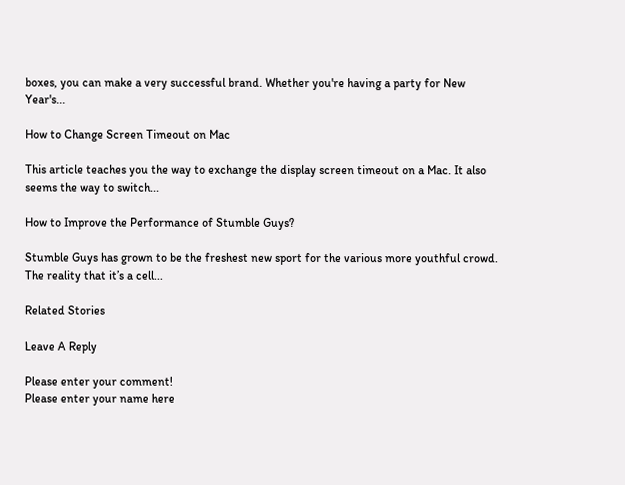boxes, you can make a very successful brand. Whether you're having a party for New Year's...

How to Change Screen Timeout on Mac

This article teaches you the way to exchange the display screen timeout on a Mac. It also seems the way to switch...

How to Improve the Performance of Stumble Guys?

Stumble Guys has grown to be the freshest new sport for the various more youthful crowd. The reality that it’s a cell...

Related Stories

Leave A Reply

Please enter your comment!
Please enter your name here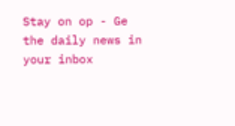Stay on op - Ge the daily news in your inbox